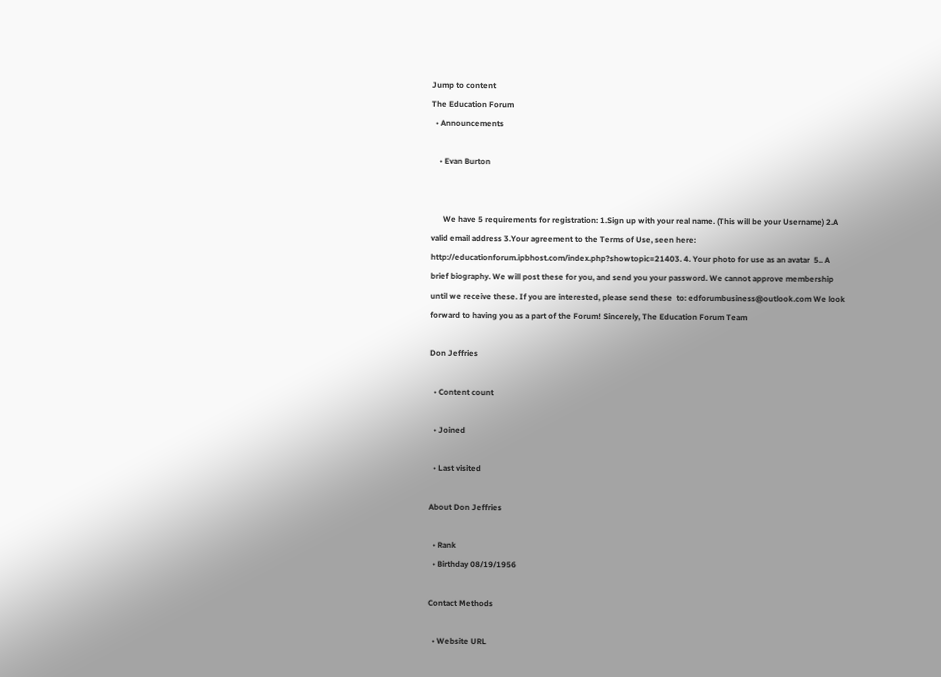Jump to content
The Education Forum
  • Announcements

    • Evan Burton


      We have 5 requirements for registration: 1.Sign up with your real name. (This will be your Username) 2.A valid email address 3.Your agreement to the Terms of Use, seen here: http://educationforum.ipbhost.com/index.php?showtopic=21403. 4. Your photo for use as an avatar  5.. A brief biography. We will post these for you, and send you your password. We cannot approve membership until we receive these. If you are interested, please send these  to: edforumbusiness@outlook.com We look forward to having you as a part of the Forum! Sincerely, The Education Forum Team

Don Jeffries

  • Content count

  • Joined

  • Last visited

About Don Jeffries

  • Rank
  • Birthday 08/19/1956

Contact Methods

  • Website URL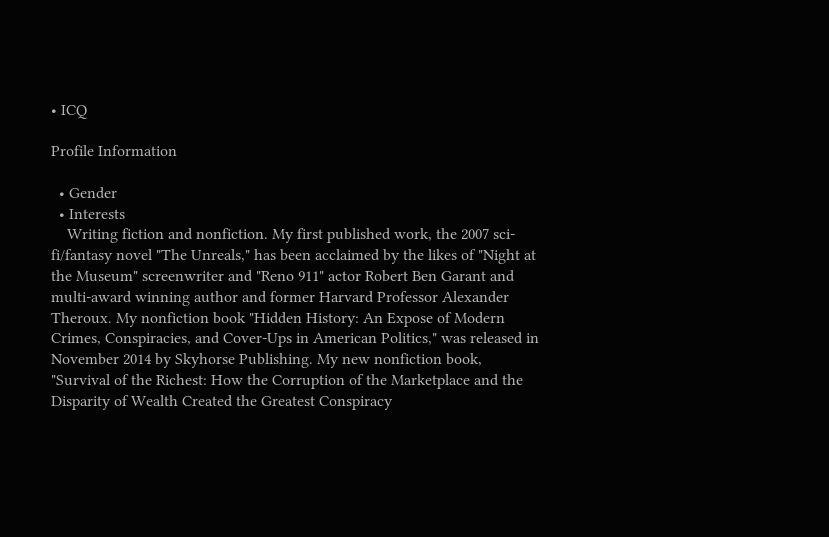• ICQ

Profile Information

  • Gender
  • Interests
    Writing fiction and nonfiction. My first published work, the 2007 sci-fi/fantasy novel "The Unreals," has been acclaimed by the likes of "Night at the Museum" screenwriter and "Reno 911" actor Robert Ben Garant and multi-award winning author and former Harvard Professor Alexander Theroux. My nonfiction book "Hidden History: An Expose of Modern Crimes, Conspiracies, and Cover-Ups in American Politics," was released in November 2014 by Skyhorse Publishing. My new nonfiction book, "Survival of the Richest: How the Corruption of the Marketplace and the Disparity of Wealth Created the Greatest Conspiracy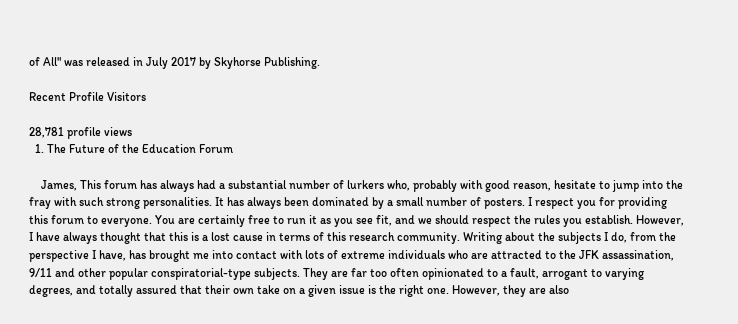of All" was released in July 2017 by Skyhorse Publishing.

Recent Profile Visitors

28,781 profile views
  1. The Future of the Education Forum

    James, This forum has always had a substantial number of lurkers who, probably with good reason, hesitate to jump into the fray with such strong personalities. It has always been dominated by a small number of posters. I respect you for providing this forum to everyone. You are certainly free to run it as you see fit, and we should respect the rules you establish. However, I have always thought that this is a lost cause in terms of this research community. Writing about the subjects I do, from the perspective I have, has brought me into contact with lots of extreme individuals who are attracted to the JFK assassination, 9/11 and other popular conspiratorial-type subjects. They are far too often opinionated to a fault, arrogant to varying degrees, and totally assured that their own take on a given issue is the right one. However, they are also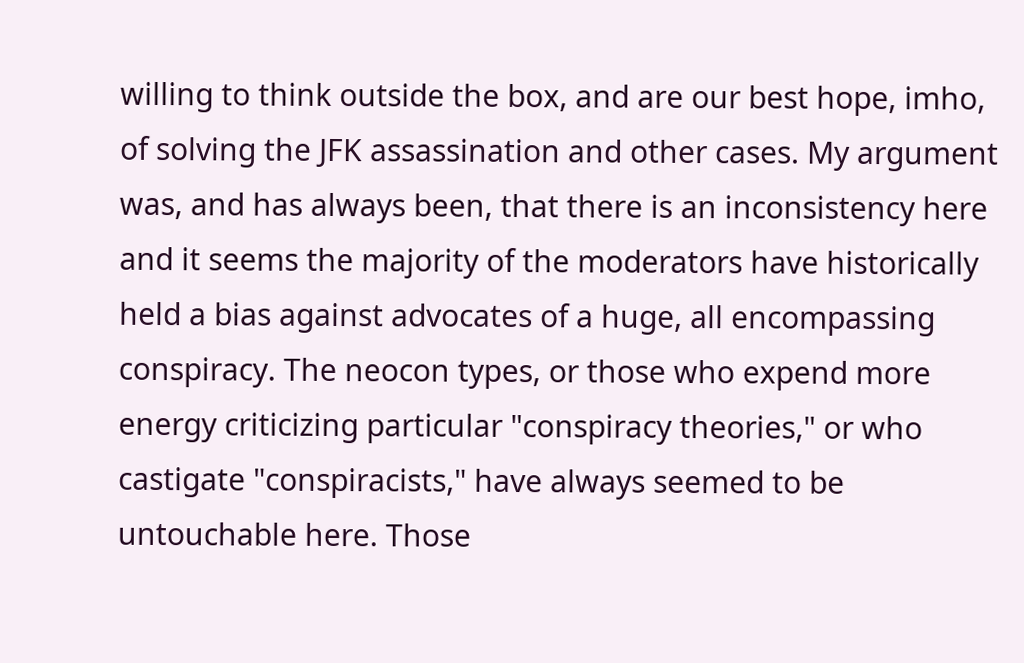willing to think outside the box, and are our best hope, imho, of solving the JFK assassination and other cases. My argument was, and has always been, that there is an inconsistency here and it seems the majority of the moderators have historically held a bias against advocates of a huge, all encompassing conspiracy. The neocon types, or those who expend more energy criticizing particular "conspiracy theories," or who castigate "conspiracists," have always seemed to be untouchable here. Those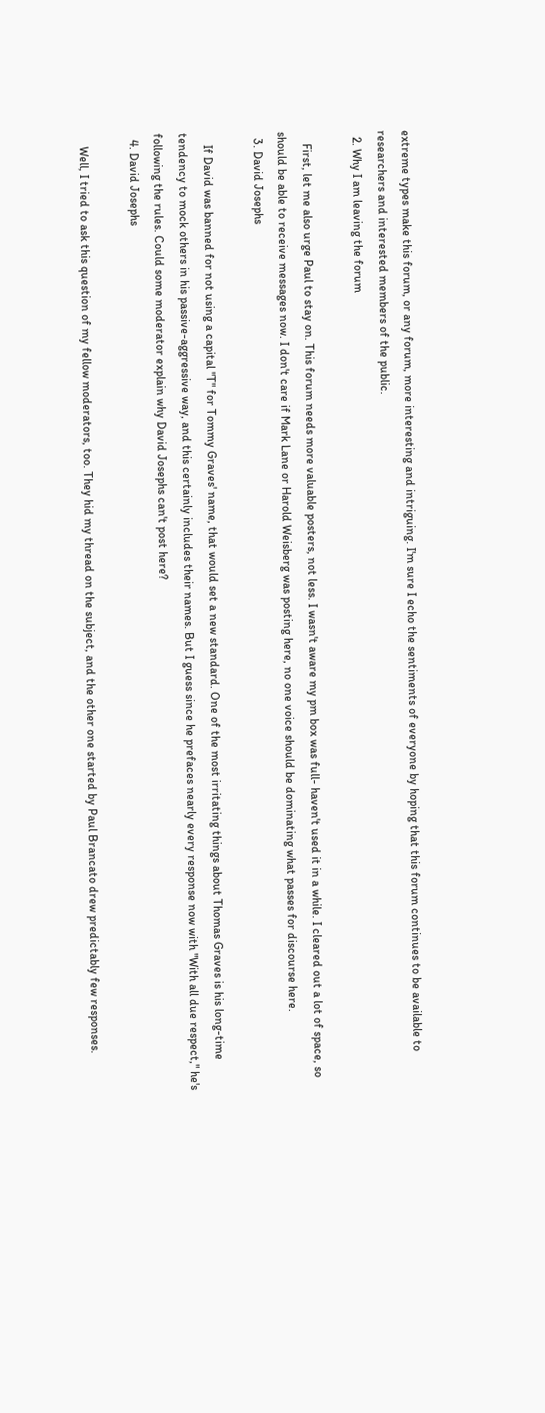extreme types make this forum, or any forum, more interesting and intriguing. I'm sure I echo the sentiments of everyone by hoping that this forum continues to be available to researchers and interested members of the public.
  2. Why I am leaving the forum

    First, let me also urge Paul to stay on. This forum needs more valuable posters, not less. I wasn't aware my pm box was full- haven't used it in a while. I cleared out a lot of space, so should be able to receive messages now. I don't care if Mark Lane or Harold Weisberg was posting here, no one voice should be dominating what passes for discourse here.
  3. David Josephs

    If David was banned for not using a capital "T" for Tommy Graves' name, that would set a new standard. One of the most irritating things about Thomas Graves is his long-time tendency to mock others in his passive-aggressive way, and this certainly includes their names. But I guess since he prefaces nearly every response now with "With all due respect," he's following the rules. Could some moderator explain why David Josephs can't post here?
  4. David Josephs

    Well, I tried to ask this question of my fellow moderators, too. They hid my thread on the subject, and the other one started by Paul Brancato drew predictably few responses.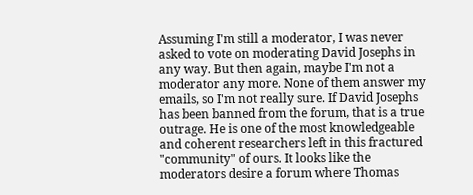Assuming I'm still a moderator, I was never asked to vote on moderating David Josephs in any way. But then again, maybe I'm not a moderator any more. None of them answer my emails, so I'm not really sure. If David Josephs has been banned from the forum, that is a true outrage. He is one of the most knowledgeable and coherent researchers left in this fractured "community" of ours. It looks like the moderators desire a forum where Thomas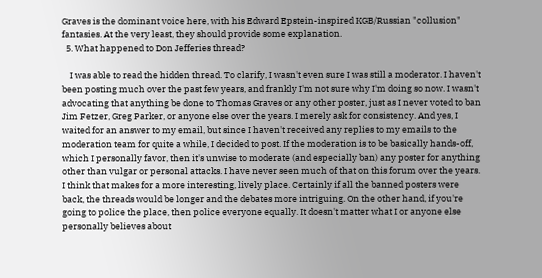Graves is the dominant voice here, with his Edward Epstein-inspired KGB/Russian "collusion" fantasies. At the very least, they should provide some explanation.
  5. What happened to Don Jefferies thread?

    I was able to read the hidden thread. To clarify, I wasn't even sure I was still a moderator. I haven't been posting much over the past few years, and frankly I'm not sure why I'm doing so now. I wasn't advocating that anything be done to Thomas Graves or any other poster, just as I never voted to ban Jim Fetzer, Greg Parker, or anyone else over the years. I merely ask for consistency. And yes, I waited for an answer to my email, but since I haven't received any replies to my emails to the moderation team for quite a while, I decided to post. If the moderation is to be basically hands-off, which I personally favor, then it's unwise to moderate (and especially ban) any poster for anything other than vulgar or personal attacks. I have never seen much of that on this forum over the years. I think that makes for a more interesting, lively place. Certainly if all the banned posters were back, the threads would be longer and the debates more intriguing. On the other hand, if you're going to police the place, then police everyone equally. It doesn't matter what I or anyone else personally believes about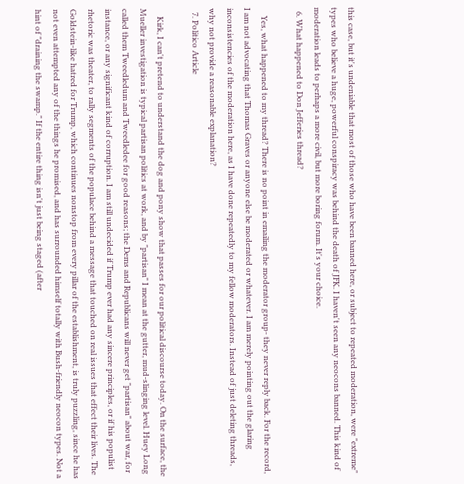this case, but it's undeniable that most of those who have been banned here, or subject to repeated moderation, were "extreme" types who believe a huge, powerful conspiracy was behind the death of JFK. I haven't seen any neocons banned. This kind of moderation leads to perhaps a more civil, but more boring forum. It's your choice.
  6. What happened to Don Jefferies thread?

    Yes, what happened to my thread? There is no point in emailing the moderator group- they never reply back. For the record, I am not advocating that Thomas Graves or anyone else be moderated or whatever. I am merely pointing out the glaring inconsistencies of the moderation here, as I have done repeatedly to my fellow moderators. Instead of just deleting threads, why not provide a reasonable explanation?
  7. Politico Article

    Kirk, I can't pretend to understand the dog and pony show that passes for our political discourse today. On the surface, the Mueller investigation is typical partisan politics at work, and by "partisan" I mean at the gutter, mud-slinging level. Huey Long called them Tweedledum and Tweedledee for good reasons; the Dems and Republicans will never get "partisan" about war, for instance, or any significant kind of corruption. I am still undecided if Trump ever had any sincere principles, or if his populist rhetoric was theater, to rally segments of the populace behind a message that touched on real issues that effect their lives. The Goldstein-like hatred for Trump, which continues nonstop from every pillar of the establishment, is truly puzzling, since he has not even attempted any of the things he promised, and has surrounded himself totally with Bush-friendly neocon types. Not a hint of "draining the swamp." If the entire thing isn't just being staged (after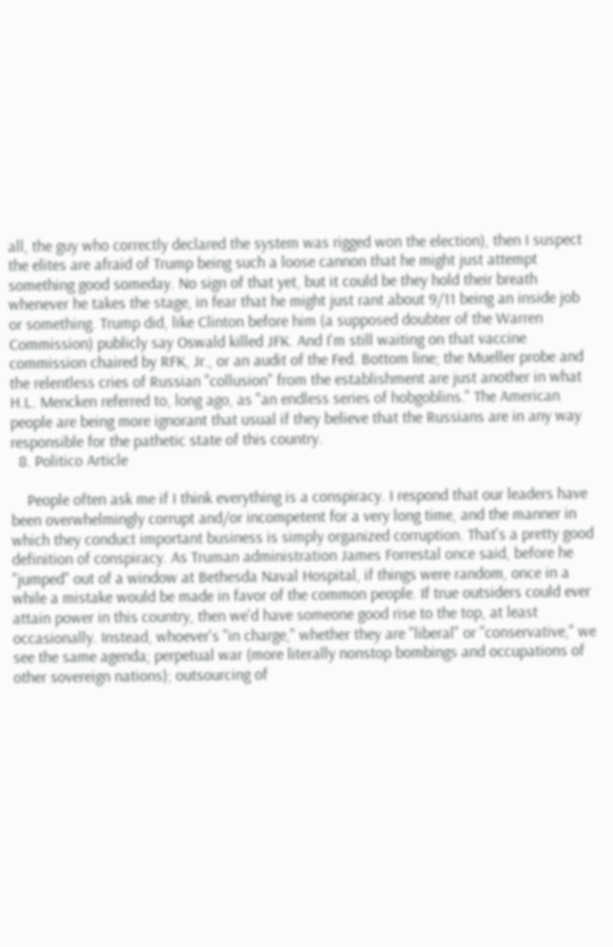all, the guy who correctly declared the system was rigged won the election), then I suspect the elites are afraid of Trump being such a loose cannon that he might just attempt something good someday. No sign of that yet, but it could be they hold their breath whenever he takes the stage, in fear that he might just rant about 9/11 being an inside job or something. Trump did, like Clinton before him (a supposed doubter of the Warren Commission) publicly say Oswald killed JFK. And I'm still waiting on that vaccine commission chaired by RFK, Jr., or an audit of the Fed. Bottom line; the Mueller probe and the relentless cries of Russian "collusion" from the establishment are just another in what H.L. Mencken referred to, long ago, as "an endless series of hobgoblins." The American people are being more ignorant that usual if they believe that the Russians are in any way responsible for the pathetic state of this country.
  8. Politico Article

    People often ask me if I think everything is a conspiracy. I respond that our leaders have been overwhelmingly corrupt and/or incompetent for a very long time, and the manner in which they conduct important business is simply organized corruption. That's a pretty good definition of conspiracy. As Truman administration James Forrestal once said, before he "jumped" out of a window at Bethesda Naval Hospital, if things were random, once in a while a mistake would be made in favor of the common people. If true outsiders could ever attain power in this country, then we'd have someone good rise to the top, at least occasionally. Instead, whoever's "in charge," whether they are "liberal" or "conservative," we see the same agenda; perpetual war (more literally nonstop bombings and occupations of other sovereign nations); outsourcing of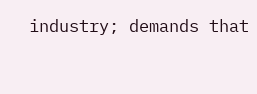industry; demands that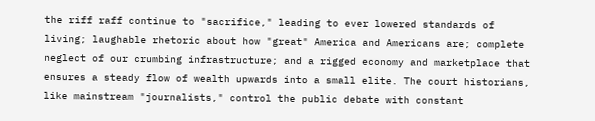the riff raff continue to "sacrifice," leading to ever lowered standards of living; laughable rhetoric about how "great" America and Americans are; complete neglect of our crumbing infrastructure; and a rigged economy and marketplace that ensures a steady flow of wealth upwards into a small elite. The court historians, like mainstream "journalists," control the public debate with constant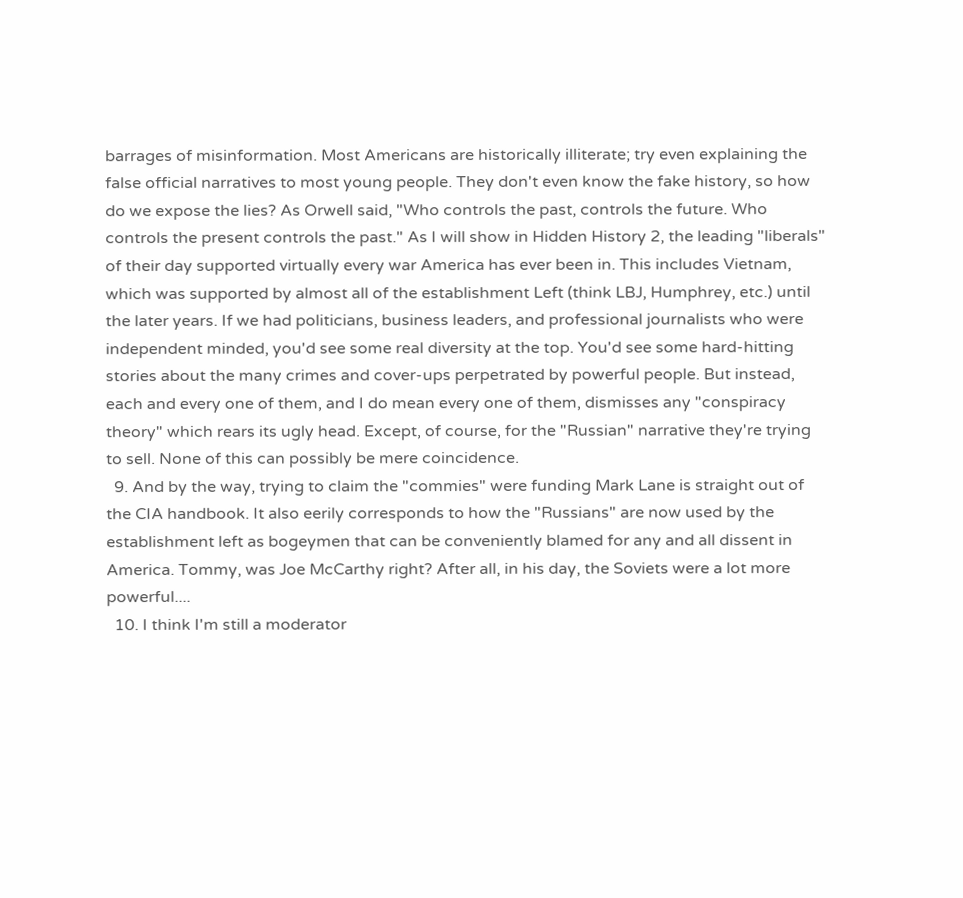barrages of misinformation. Most Americans are historically illiterate; try even explaining the false official narratives to most young people. They don't even know the fake history, so how do we expose the lies? As Orwell said, "Who controls the past, controls the future. Who controls the present controls the past." As I will show in Hidden History 2, the leading "liberals" of their day supported virtually every war America has ever been in. This includes Vietnam, which was supported by almost all of the establishment Left (think LBJ, Humphrey, etc.) until the later years. If we had politicians, business leaders, and professional journalists who were independent minded, you'd see some real diversity at the top. You'd see some hard-hitting stories about the many crimes and cover-ups perpetrated by powerful people. But instead, each and every one of them, and I do mean every one of them, dismisses any "conspiracy theory" which rears its ugly head. Except, of course, for the "Russian" narrative they're trying to sell. None of this can possibly be mere coincidence.
  9. And by the way, trying to claim the "commies" were funding Mark Lane is straight out of the CIA handbook. It also eerily corresponds to how the "Russians" are now used by the establishment left as bogeymen that can be conveniently blamed for any and all dissent in America. Tommy, was Joe McCarthy right? After all, in his day, the Soviets were a lot more powerful....
  10. I think I'm still a moderator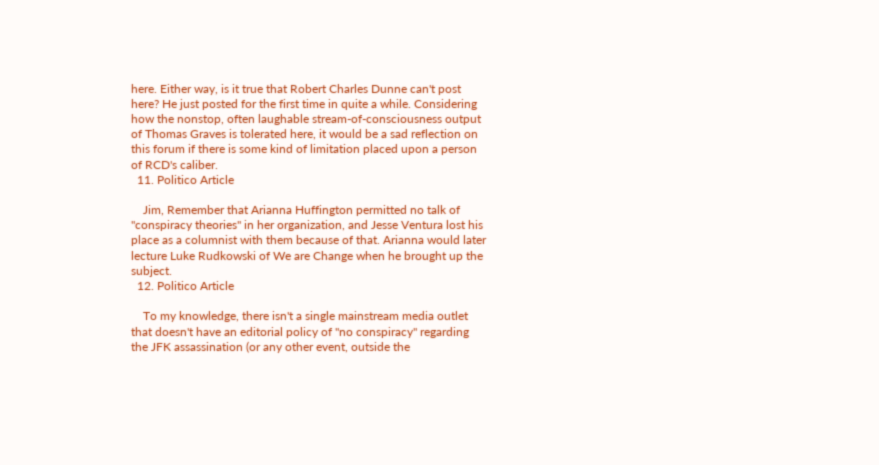here. Either way, is it true that Robert Charles Dunne can't post here? He just posted for the first time in quite a while. Considering how the nonstop, often laughable stream-of-consciousness output of Thomas Graves is tolerated here, it would be a sad reflection on this forum if there is some kind of limitation placed upon a person of RCD's caliber.
  11. Politico Article

    Jim, Remember that Arianna Huffington permitted no talk of "conspiracy theories" in her organization, and Jesse Ventura lost his place as a columnist with them because of that. Arianna would later lecture Luke Rudkowski of We are Change when he brought up the subject.
  12. Politico Article

    To my knowledge, there isn't a single mainstream media outlet that doesn't have an editorial policy of "no conspiracy" regarding the JFK assassination (or any other event, outside the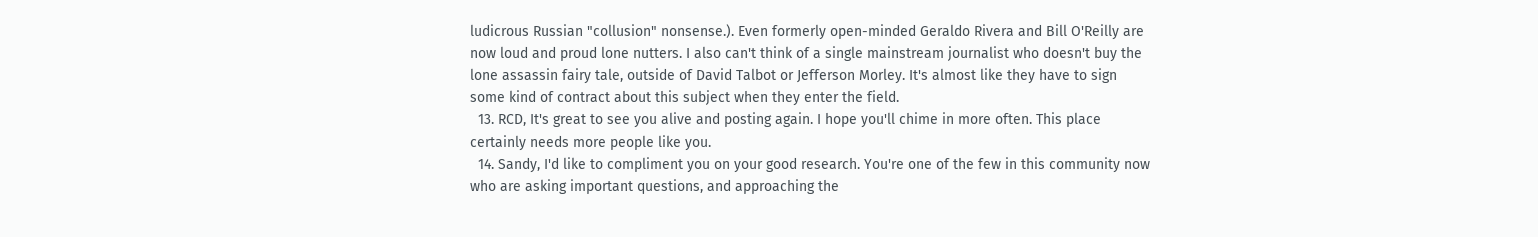ludicrous Russian "collusion" nonsense.). Even formerly open-minded Geraldo Rivera and Bill O'Reilly are now loud and proud lone nutters. I also can't think of a single mainstream journalist who doesn't buy the lone assassin fairy tale, outside of David Talbot or Jefferson Morley. It's almost like they have to sign some kind of contract about this subject when they enter the field.
  13. RCD, It's great to see you alive and posting again. I hope you'll chime in more often. This place certainly needs more people like you.
  14. Sandy, I'd like to compliment you on your good research. You're one of the few in this community now who are asking important questions, and approaching the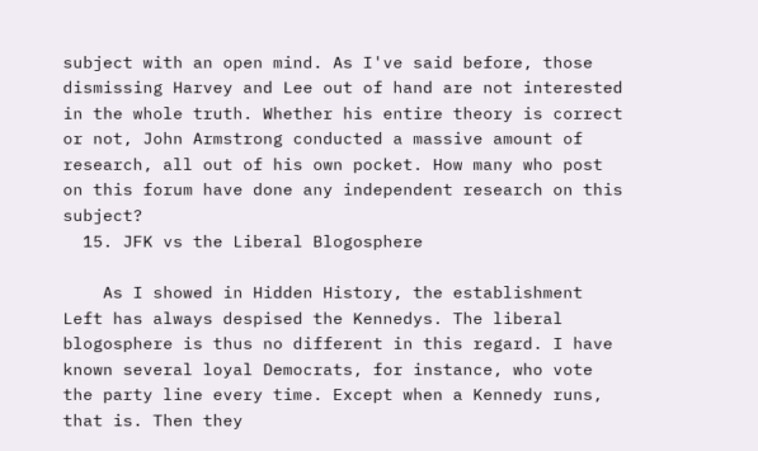subject with an open mind. As I've said before, those dismissing Harvey and Lee out of hand are not interested in the whole truth. Whether his entire theory is correct or not, John Armstrong conducted a massive amount of research, all out of his own pocket. How many who post on this forum have done any independent research on this subject?
  15. JFK vs the Liberal Blogosphere

    As I showed in Hidden History, the establishment Left has always despised the Kennedys. The liberal blogosphere is thus no different in this regard. I have known several loyal Democrats, for instance, who vote the party line every time. Except when a Kennedy runs, that is. Then they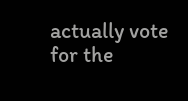actually vote for the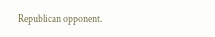Republican opponent.